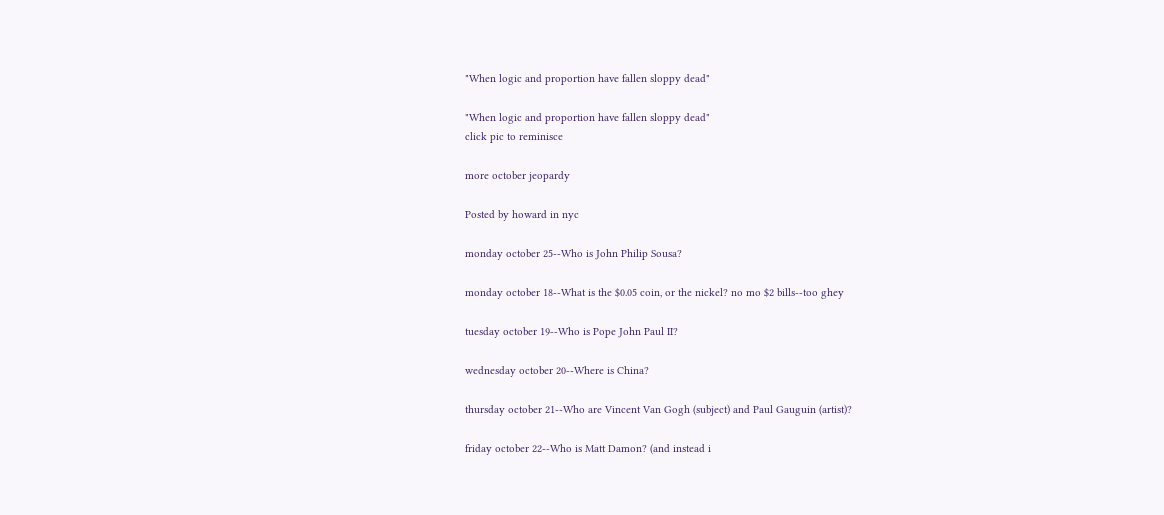"When logic and proportion have fallen sloppy dead"

"When logic and proportion have fallen sloppy dead"
click pic to reminisce

more october jeopardy

Posted by howard in nyc

monday october 25--Who is John Philip Sousa?

monday october 18--What is the $0.05 coin, or the nickel? no mo $2 bills--too ghey

tuesday october 19--Who is Pope John Paul II?

wednesday october 20--Where is China?

thursday october 21--Who are Vincent Van Gogh (subject) and Paul Gauguin (artist)?

friday october 22--Who is Matt Damon? (and instead i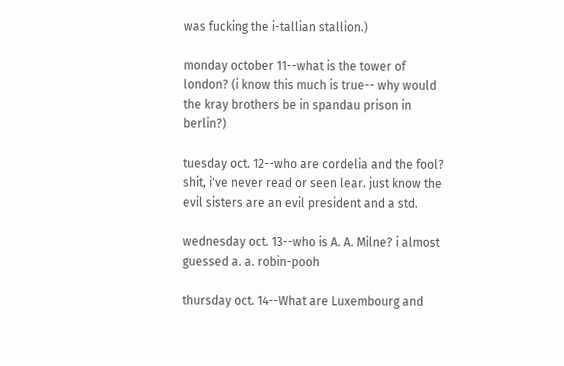was fucking the i-tallian stallion.)

monday october 11--what is the tower of london? (i know this much is true-- why would the kray brothers be in spandau prison in berlin?)

tuesday oct. 12--who are cordelia and the fool? shit, i've never read or seen lear. just know the evil sisters are an evil president and a std.

wednesday oct. 13--who is A. A. Milne? i almost guessed a. a. robin-pooh

thursday oct. 14--What are Luxembourg and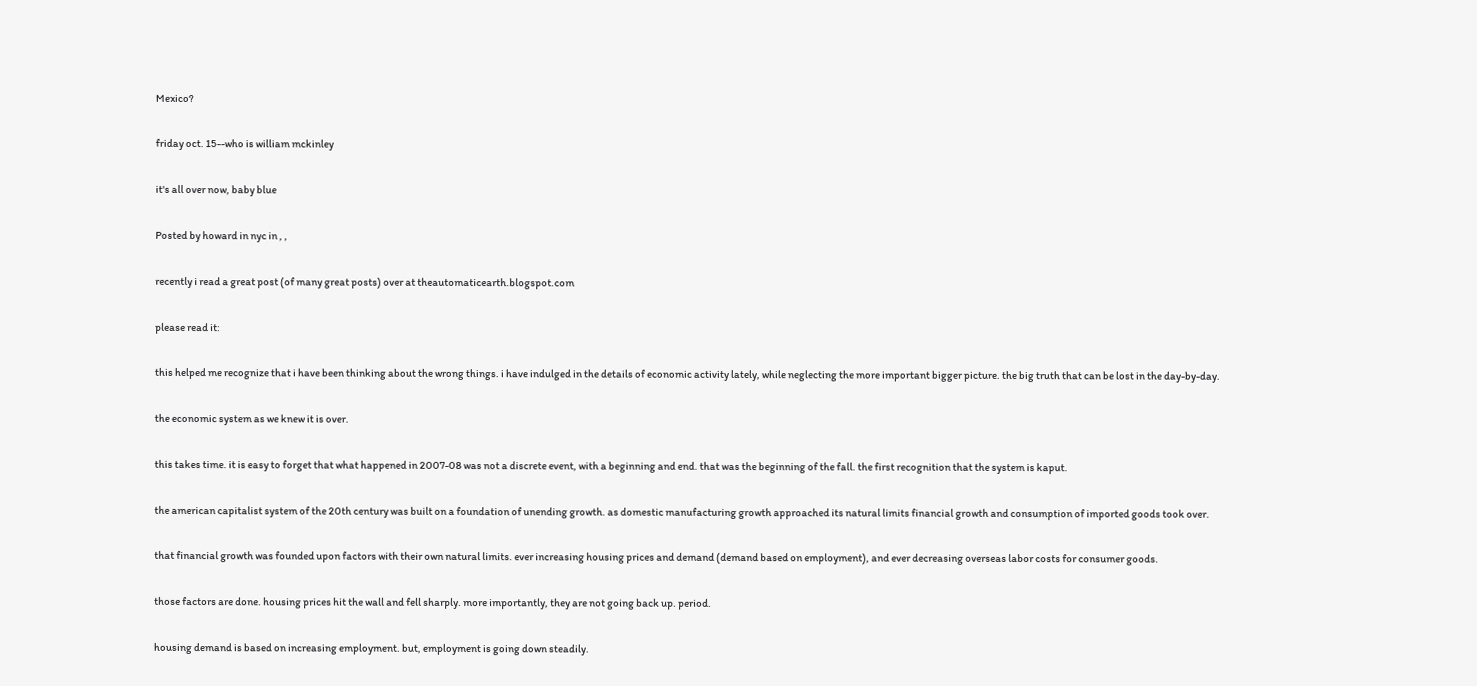Mexico?

friday oct. 15--who is william mckinley

it's all over now, baby blue

Posted by howard in nyc in , ,

recently i read a great post (of many great posts) over at theautomaticearth.blogspot.com

please read it:

this helped me recognize that i have been thinking about the wrong things. i have indulged in the details of economic activity lately, while neglecting the more important bigger picture. the big truth that can be lost in the day-by-day.

the economic system as we knew it is over.

this takes time. it is easy to forget that what happened in 2007-08 was not a discrete event, with a beginning and end. that was the beginning of the fall. the first recognition that the system is kaput.

the american capitalist system of the 20th century was built on a foundation of unending growth. as domestic manufacturing growth approached its natural limits financial growth and consumption of imported goods took over.

that financial growth was founded upon factors with their own natural limits. ever increasing housing prices and demand (demand based on employment), and ever decreasing overseas labor costs for consumer goods.

those factors are done. housing prices hit the wall and fell sharply. more importantly, they are not going back up. period.

housing demand is based on increasing employment. but, employment is going down steadily.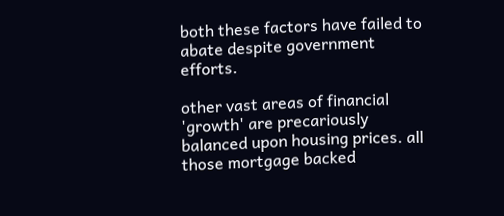both these factors have failed to abate despite government efforts.

other vast areas of financial 'growth' are precariously balanced upon housing prices. all those mortgage backed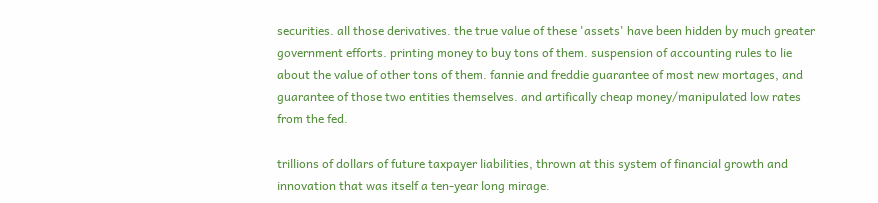securities. all those derivatives. the true value of these 'assets' have been hidden by much greater government efforts. printing money to buy tons of them. suspension of accounting rules to lie about the value of other tons of them. fannie and freddie guarantee of most new mortages, and guarantee of those two entities themselves. and artifically cheap money/manipulated low rates from the fed.

trillions of dollars of future taxpayer liabilities, thrown at this system of financial growth and innovation that was itself a ten-year long mirage.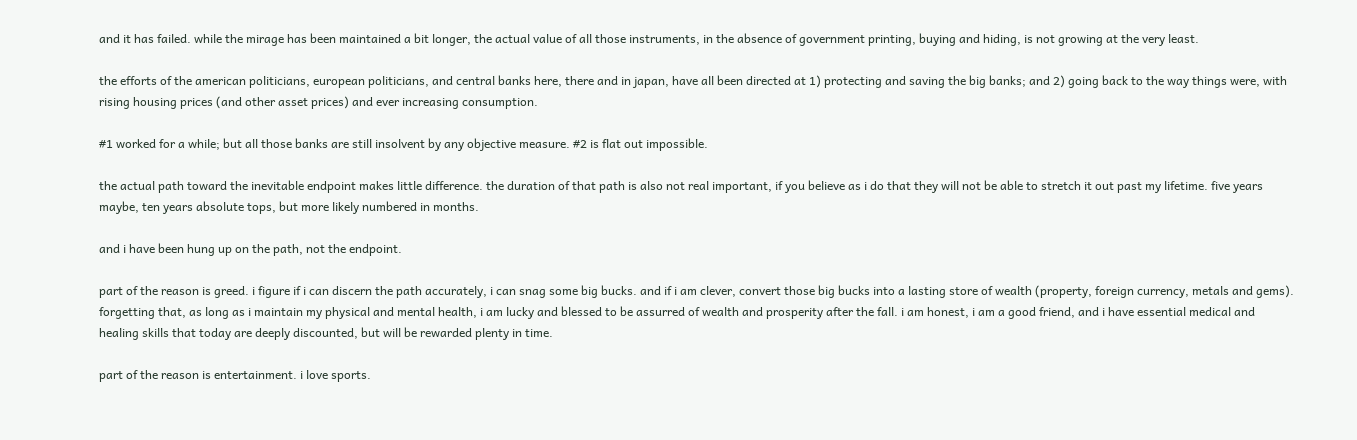and it has failed. while the mirage has been maintained a bit longer, the actual value of all those instruments, in the absence of government printing, buying and hiding, is not growing at the very least.

the efforts of the american politicians, european politicians, and central banks here, there and in japan, have all been directed at 1) protecting and saving the big banks; and 2) going back to the way things were, with rising housing prices (and other asset prices) and ever increasing consumption.

#1 worked for a while; but all those banks are still insolvent by any objective measure. #2 is flat out impossible.

the actual path toward the inevitable endpoint makes little difference. the duration of that path is also not real important, if you believe as i do that they will not be able to stretch it out past my lifetime. five years maybe, ten years absolute tops, but more likely numbered in months.

and i have been hung up on the path, not the endpoint.

part of the reason is greed. i figure if i can discern the path accurately, i can snag some big bucks. and if i am clever, convert those big bucks into a lasting store of wealth (property, foreign currency, metals and gems). forgetting that, as long as i maintain my physical and mental health, i am lucky and blessed to be assurred of wealth and prosperity after the fall. i am honest, i am a good friend, and i have essential medical and healing skills that today are deeply discounted, but will be rewarded plenty in time.

part of the reason is entertainment. i love sports.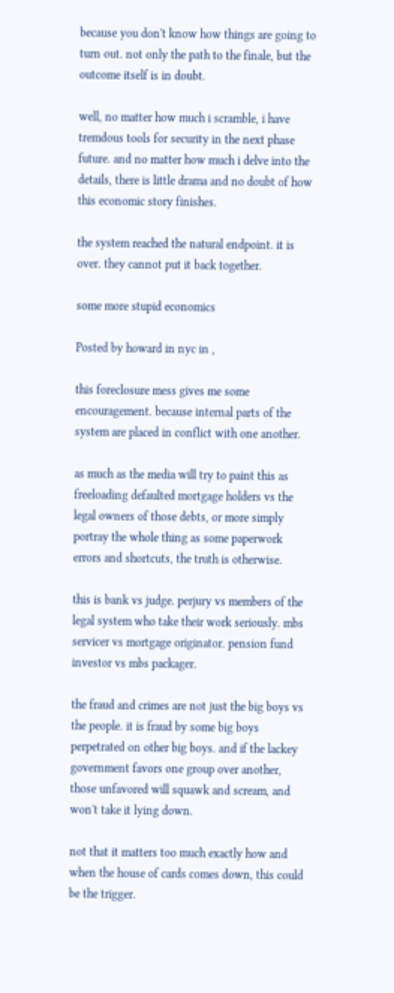because you don't know how things are going to turn out. not only the path to the finale, but the outcome itself is in doubt.

well, no matter how much i scramble, i have tremdous tools for security in the next phase future. and no matter how much i delve into the details, there is little drama and no doubt of how this economic story finishes.

the system reached the natural endpoint. it is over. they cannot put it back together.

some more stupid economics

Posted by howard in nyc in ,

this foreclosure mess gives me some encouragement. because internal parts of the system are placed in conflict with one another.

as much as the media will try to paint this as freeloading defaulted mortgage holders vs the legal owners of those debts, or more simply portray the whole thing as some paperwork errors and shortcuts, the truth is otherwise.

this is bank vs judge. perjury vs members of the legal system who take their work seriously. mbs servicer vs mortgage originator. pension fund investor vs mbs packager.

the fraud and crimes are not just the big boys vs the people. it is fraud by some big boys perpetrated on other big boys. and if the lackey government favors one group over another, those unfavored will squawk and scream, and won't take it lying down.

not that it matters too much exactly how and when the house of cards comes down, this could be the trigger.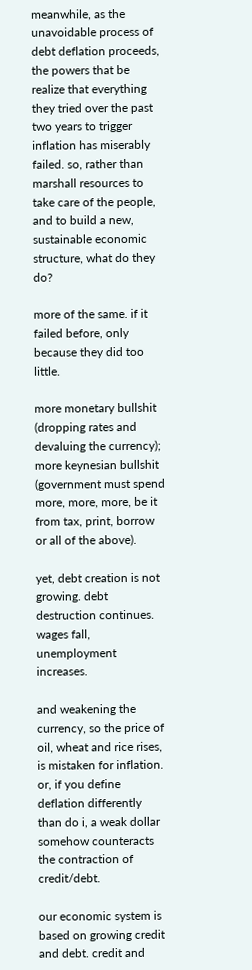meanwhile, as the unavoidable process of debt deflation proceeds, the powers that be realize that everything they tried over the past two years to trigger inflation has miserably failed. so, rather than marshall resources to take care of the people, and to build a new, sustainable economic structure, what do they do?

more of the same. if it failed before, only because they did too little.

more monetary bullshit (dropping rates and devaluing the currency); more keynesian bullshit (government must spend more, more, more, be it from tax, print, borrow or all of the above).

yet, debt creation is not growing. debt destruction continues. wages fall, unemployment increases.

and weakening the currency, so the price of oil, wheat and rice rises, is mistaken for inflation. or, if you define deflation differently than do i, a weak dollar somehow counteracts the contraction of credit/debt.

our economic system is based on growing credit and debt. credit and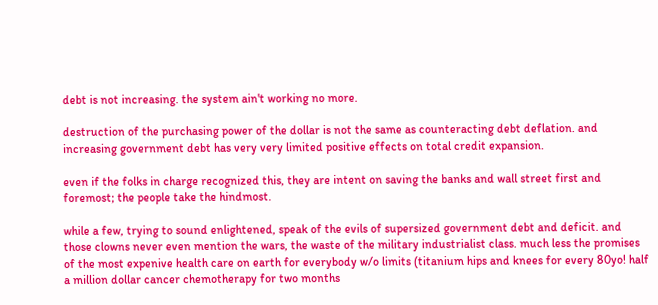debt is not increasing. the system ain't working no more.

destruction of the purchasing power of the dollar is not the same as counteracting debt deflation. and increasing government debt has very very limited positive effects on total credit expansion.

even if the folks in charge recognized this, they are intent on saving the banks and wall street first and foremost; the people take the hindmost.

while a few, trying to sound enlightened, speak of the evils of supersized government debt and deficit. and those clowns never even mention the wars, the waste of the military industrialist class. much less the promises of the most expenive health care on earth for everybody w/o limits (titanium hips and knees for every 80yo! half a million dollar cancer chemotherapy for two months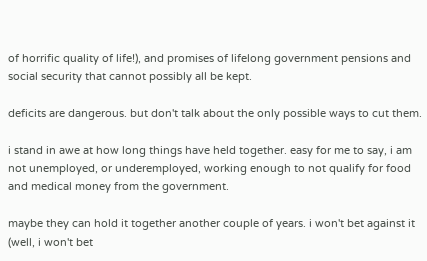of horrific quality of life!), and promises of lifelong government pensions and social security that cannot possibly all be kept.

deficits are dangerous. but don't talk about the only possible ways to cut them.

i stand in awe at how long things have held together. easy for me to say, i am not unemployed, or underemployed, working enough to not qualify for food and medical money from the government.

maybe they can hold it together another couple of years. i won't bet against it (well, i won't bet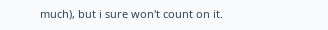much), but i sure won't count on it.